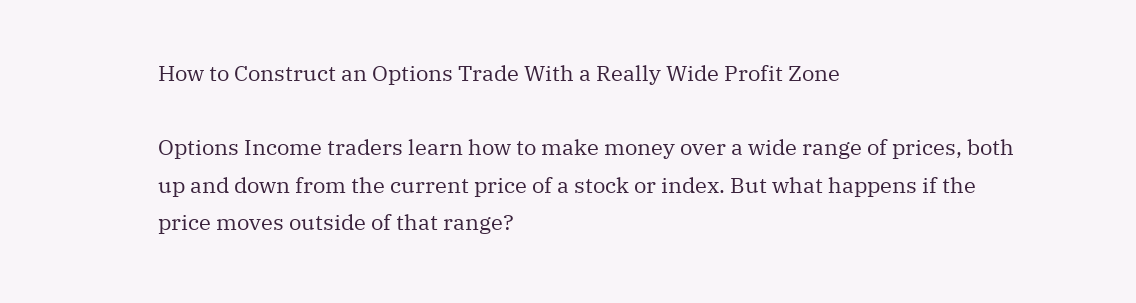How to Construct an Options Trade With a Really Wide Profit Zone

Options Income traders learn how to make money over a wide range of prices, both up and down from the current price of a stock or index. But what happens if the price moves outside of that range?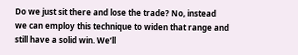Do we just sit there and lose the trade? No, instead we can employ this technique to widen that range and still have a solid win. We’ll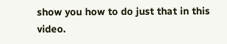show you how to do just that in this video.